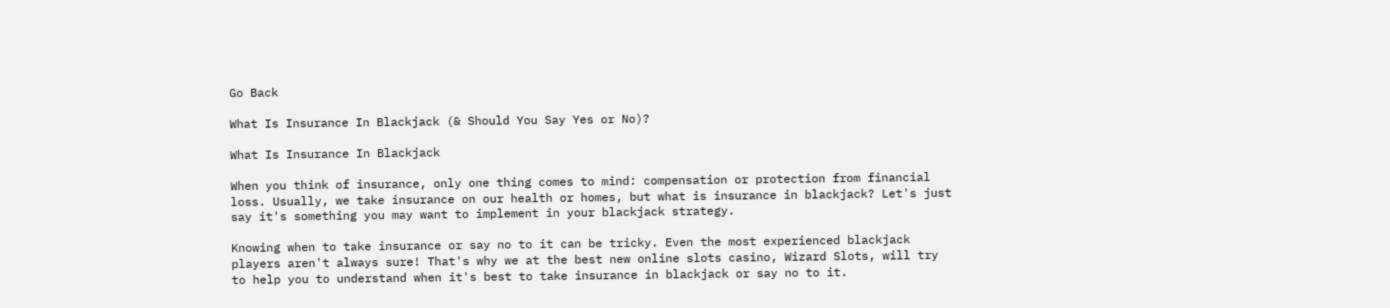Go Back

What Is Insurance In Blackjack (& Should You Say Yes or No)?

What Is Insurance In Blackjack

When you think of insurance, only one thing comes to mind: compensation or protection from financial loss. Usually, we take insurance on our health or homes, but what is insurance in blackjack? Let's just say it's something you may want to implement in your blackjack strategy.

Knowing when to take insurance or say no to it can be tricky. Even the most experienced blackjack players aren't always sure! That's why we at the best new online slots casino, Wizard Slots, will try to help you to understand when it's best to take insurance in blackjack or say no to it.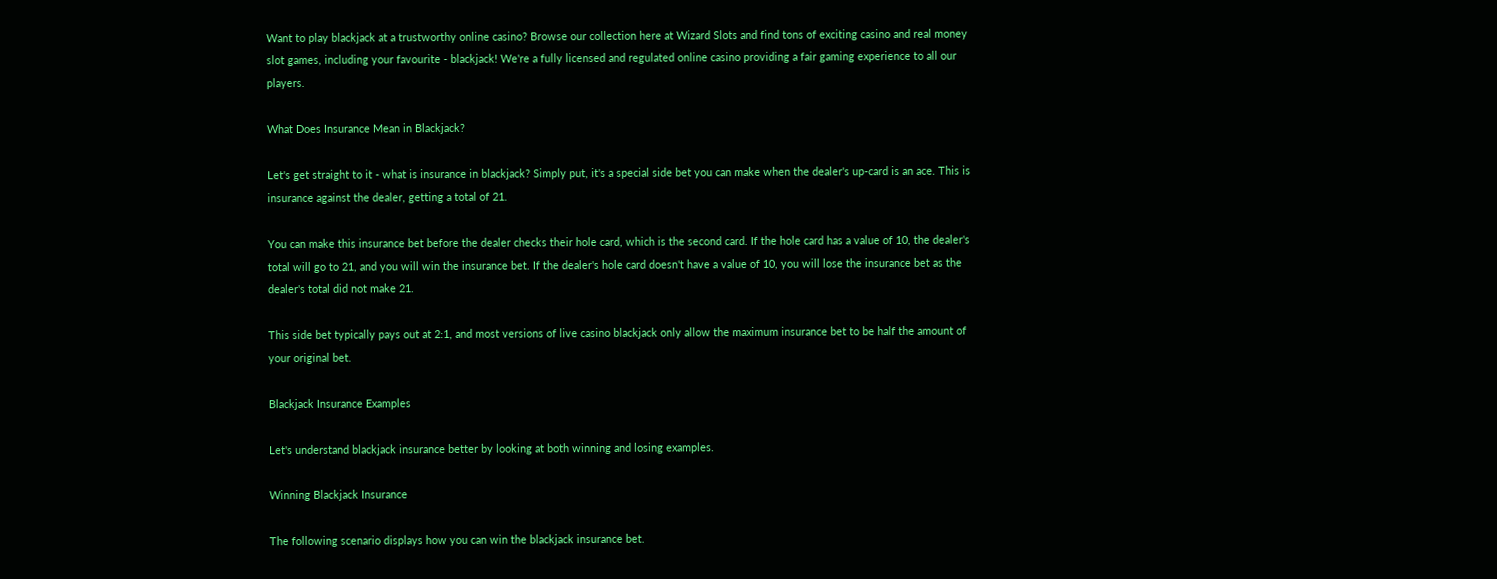Want to play blackjack at a trustworthy online casino? Browse our collection here at Wizard Slots and find tons of exciting casino and real money slot games, including your favourite - blackjack! We're a fully licensed and regulated online casino providing a fair gaming experience to all our players.

What Does Insurance Mean in Blackjack?

Let's get straight to it - what is insurance in blackjack? Simply put, it's a special side bet you can make when the dealer's up-card is an ace. This is insurance against the dealer, getting a total of 21.

You can make this insurance bet before the dealer checks their hole card, which is the second card. If the hole card has a value of 10, the dealer's total will go to 21, and you will win the insurance bet. If the dealer's hole card doesn't have a value of 10, you will lose the insurance bet as the dealer's total did not make 21.

This side bet typically pays out at 2:1, and most versions of live casino blackjack only allow the maximum insurance bet to be half the amount of your original bet.

Blackjack Insurance Examples

Let's understand blackjack insurance better by looking at both winning and losing examples.

Winning Blackjack Insurance

The following scenario displays how you can win the blackjack insurance bet.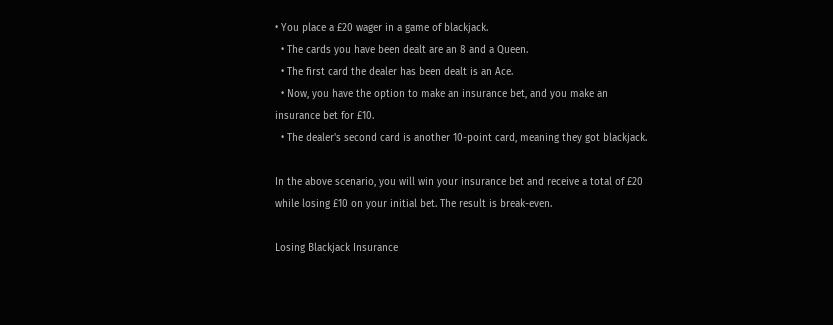• You place a £20 wager in a game of blackjack.
  • The cards you have been dealt are an 8 and a Queen.
  • The first card the dealer has been dealt is an Ace.
  • Now, you have the option to make an insurance bet, and you make an insurance bet for £10.
  • The dealer's second card is another 10-point card, meaning they got blackjack.

In the above scenario, you will win your insurance bet and receive a total of £20 while losing £10 on your initial bet. The result is break-even.

Losing Blackjack Insurance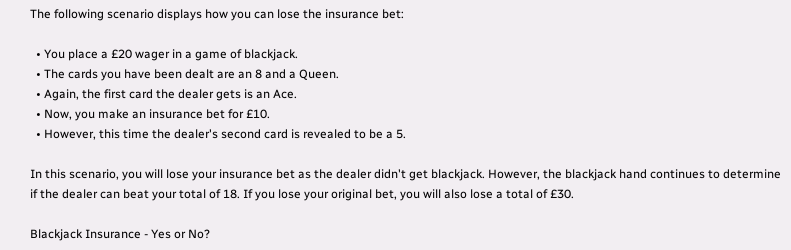The following scenario displays how you can lose the insurance bet:

  • You place a £20 wager in a game of blackjack.
  • The cards you have been dealt are an 8 and a Queen.
  • Again, the first card the dealer gets is an Ace.
  • Now, you make an insurance bet for £10.
  • However, this time the dealer's second card is revealed to be a 5.

In this scenario, you will lose your insurance bet as the dealer didn't get blackjack. However, the blackjack hand continues to determine if the dealer can beat your total of 18. If you lose your original bet, you will also lose a total of £30.

Blackjack Insurance - Yes or No?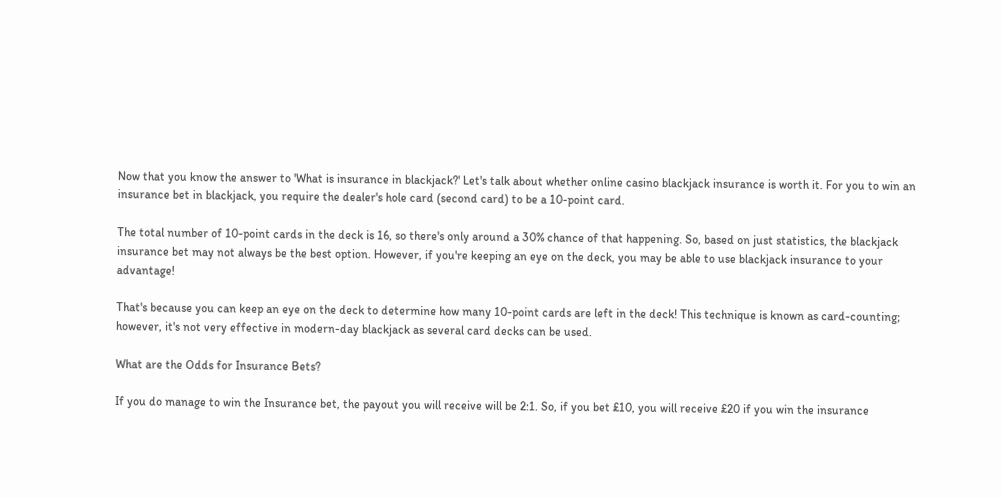Now that you know the answer to 'What is insurance in blackjack?' Let's talk about whether online casino blackjack insurance is worth it. For you to win an insurance bet in blackjack, you require the dealer's hole card (second card) to be a 10-point card.

The total number of 10-point cards in the deck is 16, so there's only around a 30% chance of that happening. So, based on just statistics, the blackjack insurance bet may not always be the best option. However, if you're keeping an eye on the deck, you may be able to use blackjack insurance to your advantage!

That's because you can keep an eye on the deck to determine how many 10-point cards are left in the deck! This technique is known as card-counting; however, it's not very effective in modern-day blackjack as several card decks can be used.

What are the Odds for Insurance Bets?

If you do manage to win the Insurance bet, the payout you will receive will be 2:1. So, if you bet £10, you will receive £20 if you win the insurance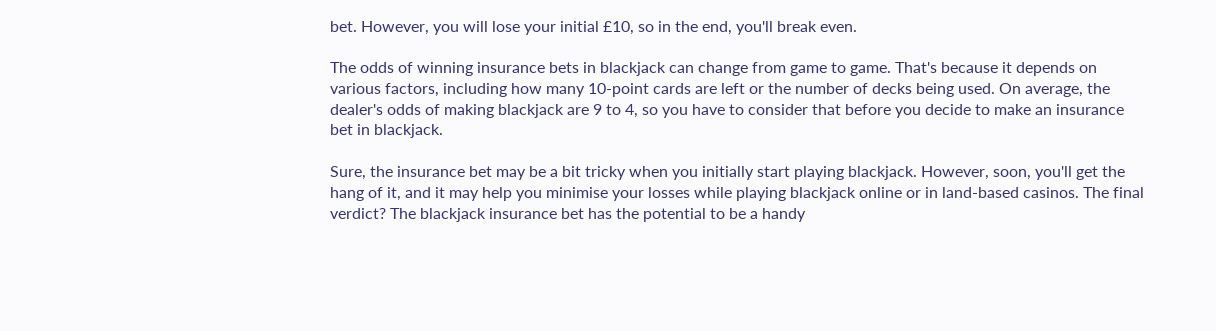bet. However, you will lose your initial £10, so in the end, you'll break even.

The odds of winning insurance bets in blackjack can change from game to game. That's because it depends on various factors, including how many 10-point cards are left or the number of decks being used. On average, the dealer's odds of making blackjack are 9 to 4, so you have to consider that before you decide to make an insurance bet in blackjack.

Sure, the insurance bet may be a bit tricky when you initially start playing blackjack. However, soon, you'll get the hang of it, and it may help you minimise your losses while playing blackjack online or in land-based casinos. The final verdict? The blackjack insurance bet has the potential to be a handy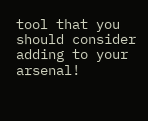tool that you should consider adding to your arsenal!